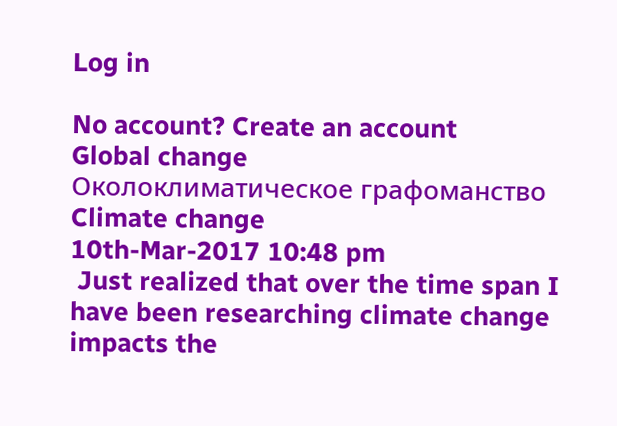Log in

No account? Create an account
Global change
Околоклиматическое графоманство
Climate change
10th-Mar-2017 10:48 pm
 Just realized that over the time span I have been researching climate change impacts the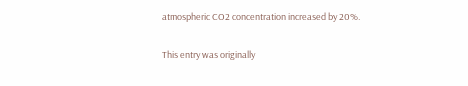atmospheric CO2 concentration increased by 20%.

This entry was originally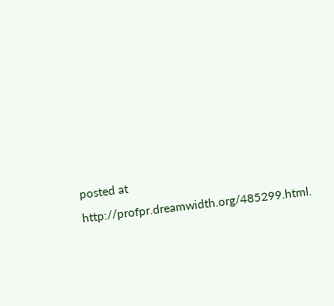posted at http://profpr.dreamwidth.org/485299.html.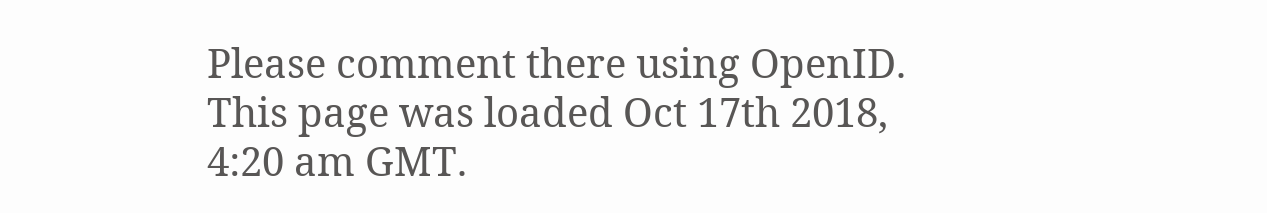Please comment there using OpenID.
This page was loaded Oct 17th 2018, 4:20 am GMT.